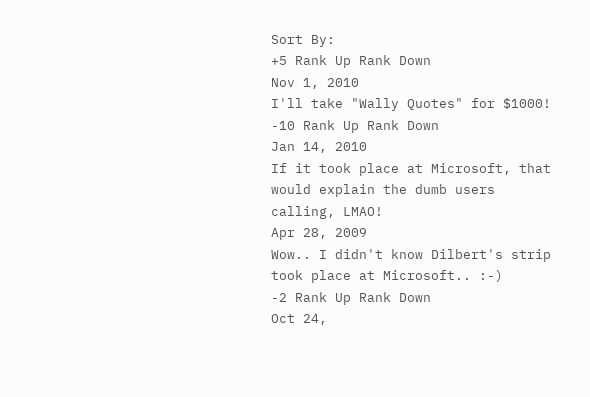Sort By:
+5 Rank Up Rank Down
Nov 1, 2010
I'll take "Wally Quotes" for $1000!
-10 Rank Up Rank Down
Jan 14, 2010
If it took place at Microsoft, that would explain the dumb users calling, LMAO!
Apr 28, 2009
Wow.. I didn't know Dilbert's strip took place at Microsoft.. :-)
-2 Rank Up Rank Down
Oct 24,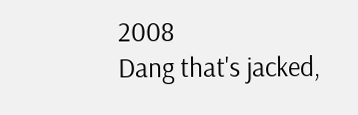2008
Dang that's jacked,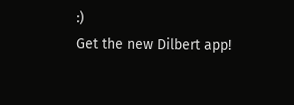:)
Get the new Dilbert app!